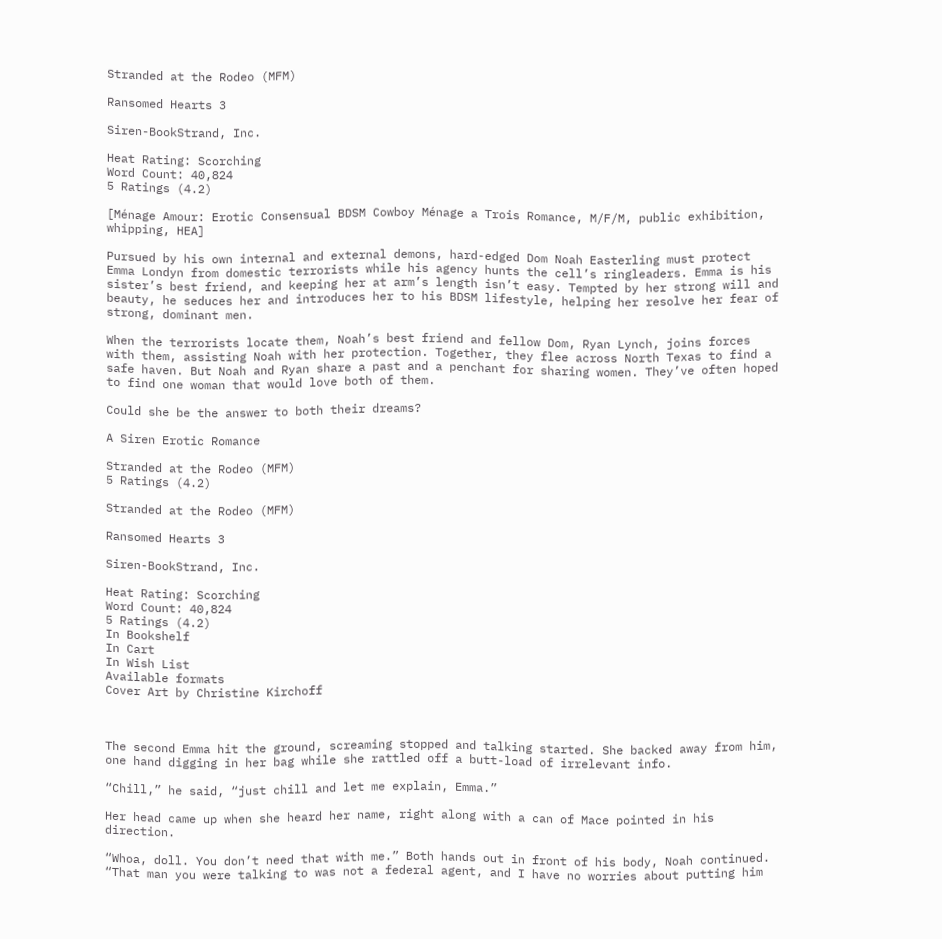Stranded at the Rodeo (MFM)

Ransomed Hearts 3

Siren-BookStrand, Inc.

Heat Rating: Scorching
Word Count: 40,824
5 Ratings (4.2)

[Ménage Amour: Erotic Consensual BDSM Cowboy Ménage a Trois Romance, M/F/M, public exhibition, whipping, HEA]

Pursued by his own internal and external demons, hard-edged Dom Noah Easterling must protect Emma Londyn from domestic terrorists while his agency hunts the cell’s ringleaders. Emma is his sister’s best friend, and keeping her at arm’s length isn’t easy. Tempted by her strong will and beauty, he seduces her and introduces her to his BDSM lifestyle, helping her resolve her fear of strong, dominant men.

When the terrorists locate them, Noah’s best friend and fellow Dom, Ryan Lynch, joins forces with them, assisting Noah with her protection. Together, they flee across North Texas to find a safe haven. But Noah and Ryan share a past and a penchant for sharing women. They’ve often hoped to find one woman that would love both of them.

Could she be the answer to both their dreams?

A Siren Erotic Romance

Stranded at the Rodeo (MFM)
5 Ratings (4.2)

Stranded at the Rodeo (MFM)

Ransomed Hearts 3

Siren-BookStrand, Inc.

Heat Rating: Scorching
Word Count: 40,824
5 Ratings (4.2)
In Bookshelf
In Cart
In Wish List
Available formats
Cover Art by Christine Kirchoff



The second Emma hit the ground, screaming stopped and talking started. She backed away from him, one hand digging in her bag while she rattled off a butt-load of irrelevant info.

“Chill,” he said, “just chill and let me explain, Emma.”

Her head came up when she heard her name, right along with a can of Mace pointed in his direction.

“Whoa, doll. You don’t need that with me.” Both hands out in front of his body, Noah continued. “That man you were talking to was not a federal agent, and I have no worries about putting him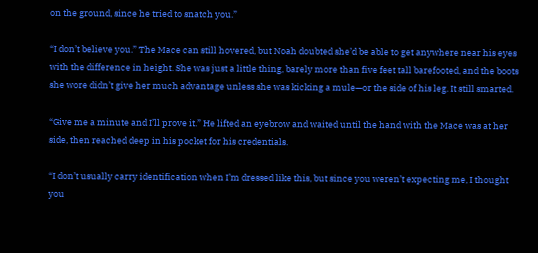on the ground, since he tried to snatch you.”

“I don’t believe you.” The Mace can still hovered, but Noah doubted she’d be able to get anywhere near his eyes with the difference in height. She was just a little thing, barely more than five feet tall barefooted, and the boots she wore didn’t give her much advantage unless she was kicking a mule—or the side of his leg. It still smarted.

“Give me a minute and I’ll prove it.” He lifted an eyebrow and waited until the hand with the Mace was at her side, then reached deep in his pocket for his credentials.

“I don’t usually carry identification when I’m dressed like this, but since you weren’t expecting me, I thought you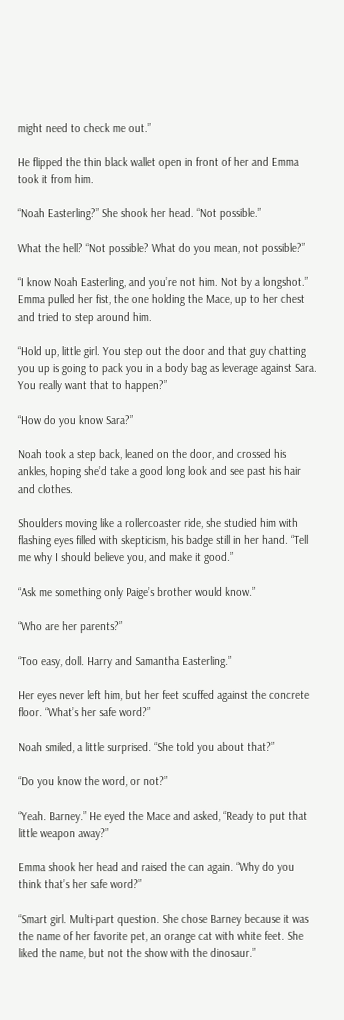might need to check me out.”

He flipped the thin black wallet open in front of her and Emma took it from him.

“Noah Easterling?” She shook her head. “Not possible.”

What the hell? “Not possible? What do you mean, not possible?”

“I know Noah Easterling, and you’re not him. Not by a longshot.” Emma pulled her fist, the one holding the Mace, up to her chest and tried to step around him.

“Hold up, little girl. You step out the door and that guy chatting you up is going to pack you in a body bag as leverage against Sara. You really want that to happen?”

“How do you know Sara?”

Noah took a step back, leaned on the door, and crossed his ankles, hoping she’d take a good long look and see past his hair and clothes.

Shoulders moving like a rollercoaster ride, she studied him with flashing eyes filled with skepticism, his badge still in her hand. “Tell me why I should believe you, and make it good.”

“Ask me something only Paige’s brother would know.”

“Who are her parents?”

“Too easy, doll. Harry and Samantha Easterling.”

Her eyes never left him, but her feet scuffed against the concrete floor. “What’s her safe word?”

Noah smiled, a little surprised. “She told you about that?”

“Do you know the word, or not?”

“Yeah. Barney.” He eyed the Mace and asked, “Ready to put that little weapon away?”

Emma shook her head and raised the can again. “Why do you think that’s her safe word?”

“Smart girl. Multi-part question. She chose Barney because it was the name of her favorite pet, an orange cat with white feet. She liked the name, but not the show with the dinosaur.”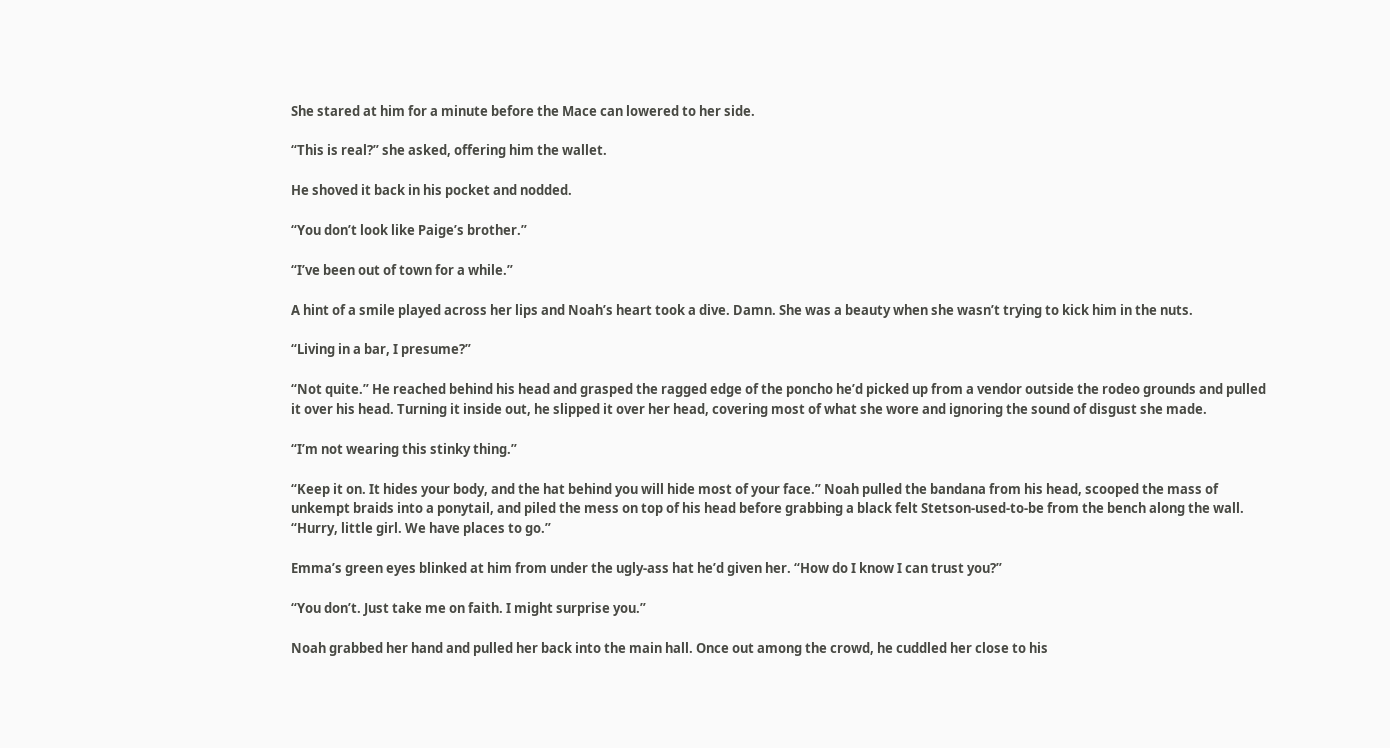She stared at him for a minute before the Mace can lowered to her side.

“This is real?” she asked, offering him the wallet.

He shoved it back in his pocket and nodded.

“You don’t look like Paige’s brother.”

“I’ve been out of town for a while.”

A hint of a smile played across her lips and Noah’s heart took a dive. Damn. She was a beauty when she wasn’t trying to kick him in the nuts.

“Living in a bar, I presume?”

“Not quite.” He reached behind his head and grasped the ragged edge of the poncho he’d picked up from a vendor outside the rodeo grounds and pulled it over his head. Turning it inside out, he slipped it over her head, covering most of what she wore and ignoring the sound of disgust she made.

“I’m not wearing this stinky thing.”

“Keep it on. It hides your body, and the hat behind you will hide most of your face.” Noah pulled the bandana from his head, scooped the mass of unkempt braids into a ponytail, and piled the mess on top of his head before grabbing a black felt Stetson-used-to-be from the bench along the wall. “Hurry, little girl. We have places to go.”

Emma’s green eyes blinked at him from under the ugly-ass hat he’d given her. “How do I know I can trust you?”

“You don’t. Just take me on faith. I might surprise you.”

Noah grabbed her hand and pulled her back into the main hall. Once out among the crowd, he cuddled her close to his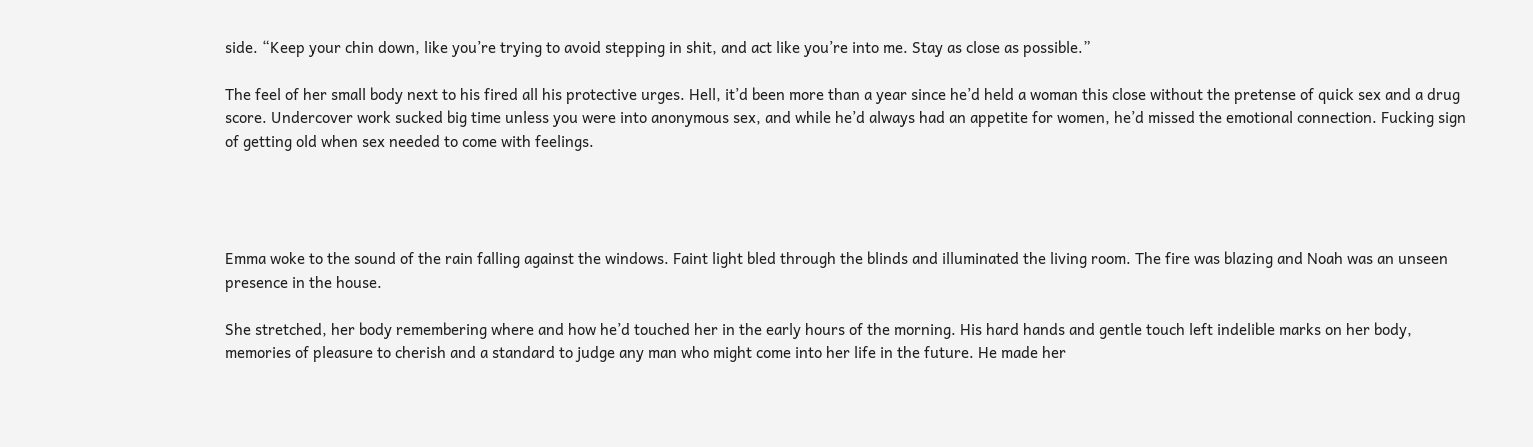side. “Keep your chin down, like you’re trying to avoid stepping in shit, and act like you’re into me. Stay as close as possible.”

The feel of her small body next to his fired all his protective urges. Hell, it’d been more than a year since he’d held a woman this close without the pretense of quick sex and a drug score. Undercover work sucked big time unless you were into anonymous sex, and while he’d always had an appetite for women, he’d missed the emotional connection. Fucking sign of getting old when sex needed to come with feelings.




Emma woke to the sound of the rain falling against the windows. Faint light bled through the blinds and illuminated the living room. The fire was blazing and Noah was an unseen presence in the house.

She stretched, her body remembering where and how he’d touched her in the early hours of the morning. His hard hands and gentle touch left indelible marks on her body, memories of pleasure to cherish and a standard to judge any man who might come into her life in the future. He made her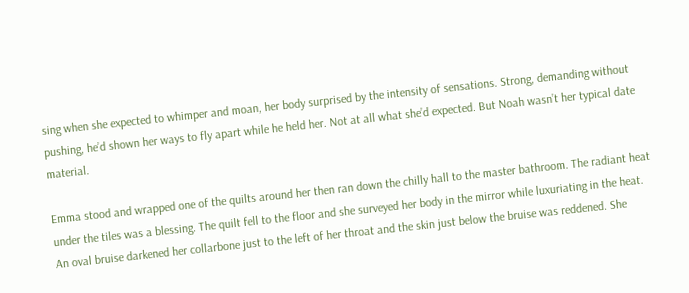sing when she expected to whimper and moan, her body surprised by the intensity of sensations. Strong, demanding without pushing, he’d shown her ways to fly apart while he held her. Not at all what she’d expected. But Noah wasn’t her typical date material.

Emma stood and wrapped one of the quilts around her then ran down the chilly hall to the master bathroom. The radiant heat under the tiles was a blessing. The quilt fell to the floor and she surveyed her body in the mirror while luxuriating in the heat. An oval bruise darkened her collarbone just to the left of her throat and the skin just below the bruise was reddened. She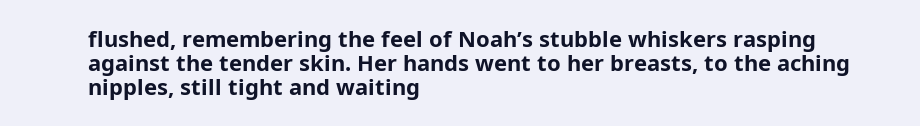flushed, remembering the feel of Noah’s stubble whiskers rasping against the tender skin. Her hands went to her breasts, to the aching nipples, still tight and waiting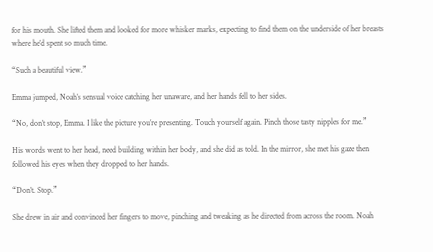for his mouth. She lifted them and looked for more whisker marks, expecting to find them on the underside of her breasts where he’d spent so much time.

“Such a beautiful view.”

Emma jumped, Noah’s sensual voice catching her unaware, and her hands fell to her sides.

“No, don’t stop, Emma. I like the picture you’re presenting. Touch yourself again. Pinch those tasty nipples for me.”

His words went to her head, need building within her body, and she did as told. In the mirror, she met his gaze then followed his eyes when they dropped to her hands.

“Don’t. Stop.”

She drew in air and convinced her fingers to move, pinching and tweaking as he directed from across the room. Noah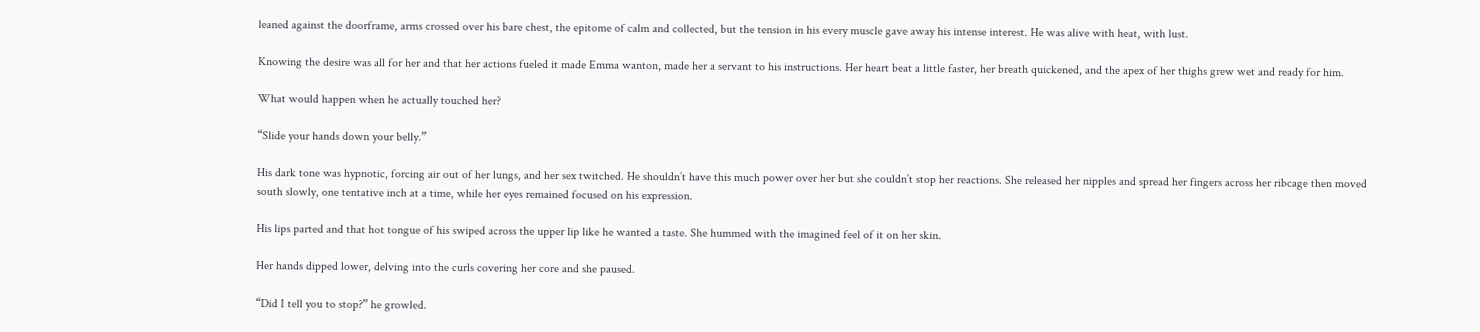leaned against the doorframe, arms crossed over his bare chest, the epitome of calm and collected, but the tension in his every muscle gave away his intense interest. He was alive with heat, with lust.

Knowing the desire was all for her and that her actions fueled it made Emma wanton, made her a servant to his instructions. Her heart beat a little faster, her breath quickened, and the apex of her thighs grew wet and ready for him.

What would happen when he actually touched her?

“Slide your hands down your belly.”

His dark tone was hypnotic, forcing air out of her lungs, and her sex twitched. He shouldn’t have this much power over her but she couldn’t stop her reactions. She released her nipples and spread her fingers across her ribcage then moved south slowly, one tentative inch at a time, while her eyes remained focused on his expression.

His lips parted and that hot tongue of his swiped across the upper lip like he wanted a taste. She hummed with the imagined feel of it on her skin.

Her hands dipped lower, delving into the curls covering her core and she paused.

“Did I tell you to stop?” he growled.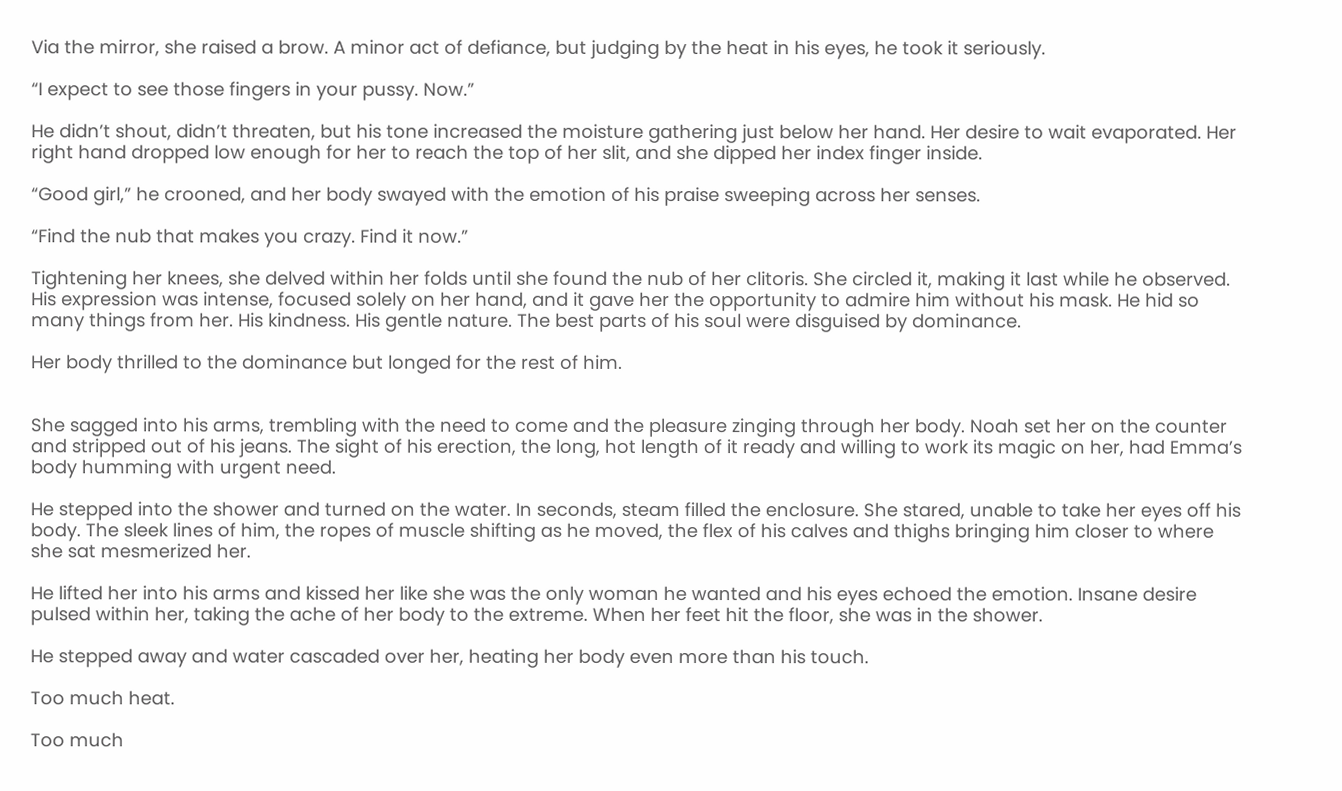Via the mirror, she raised a brow. A minor act of defiance, but judging by the heat in his eyes, he took it seriously.

“I expect to see those fingers in your pussy. Now.”

He didn’t shout, didn’t threaten, but his tone increased the moisture gathering just below her hand. Her desire to wait evaporated. Her right hand dropped low enough for her to reach the top of her slit, and she dipped her index finger inside.

“Good girl,” he crooned, and her body swayed with the emotion of his praise sweeping across her senses.

“Find the nub that makes you crazy. Find it now.”

Tightening her knees, she delved within her folds until she found the nub of her clitoris. She circled it, making it last while he observed. His expression was intense, focused solely on her hand, and it gave her the opportunity to admire him without his mask. He hid so many things from her. His kindness. His gentle nature. The best parts of his soul were disguised by dominance.

Her body thrilled to the dominance but longed for the rest of him.


She sagged into his arms, trembling with the need to come and the pleasure zinging through her body. Noah set her on the counter and stripped out of his jeans. The sight of his erection, the long, hot length of it ready and willing to work its magic on her, had Emma’s body humming with urgent need.

He stepped into the shower and turned on the water. In seconds, steam filled the enclosure. She stared, unable to take her eyes off his body. The sleek lines of him, the ropes of muscle shifting as he moved, the flex of his calves and thighs bringing him closer to where she sat mesmerized her.

He lifted her into his arms and kissed her like she was the only woman he wanted and his eyes echoed the emotion. Insane desire pulsed within her, taking the ache of her body to the extreme. When her feet hit the floor, she was in the shower.

He stepped away and water cascaded over her, heating her body even more than his touch.

Too much heat.

Too much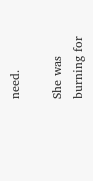need.

She was burning for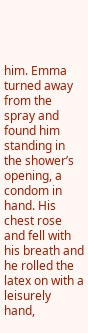him. Emma turned away from the spray and found him standing in the shower’s opening, a condom in hand. His chest rose and fell with his breath and he rolled the latex on with a leisurely hand,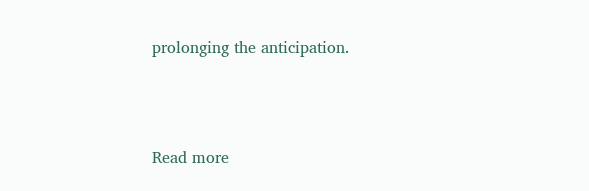prolonging the anticipation.



Read more